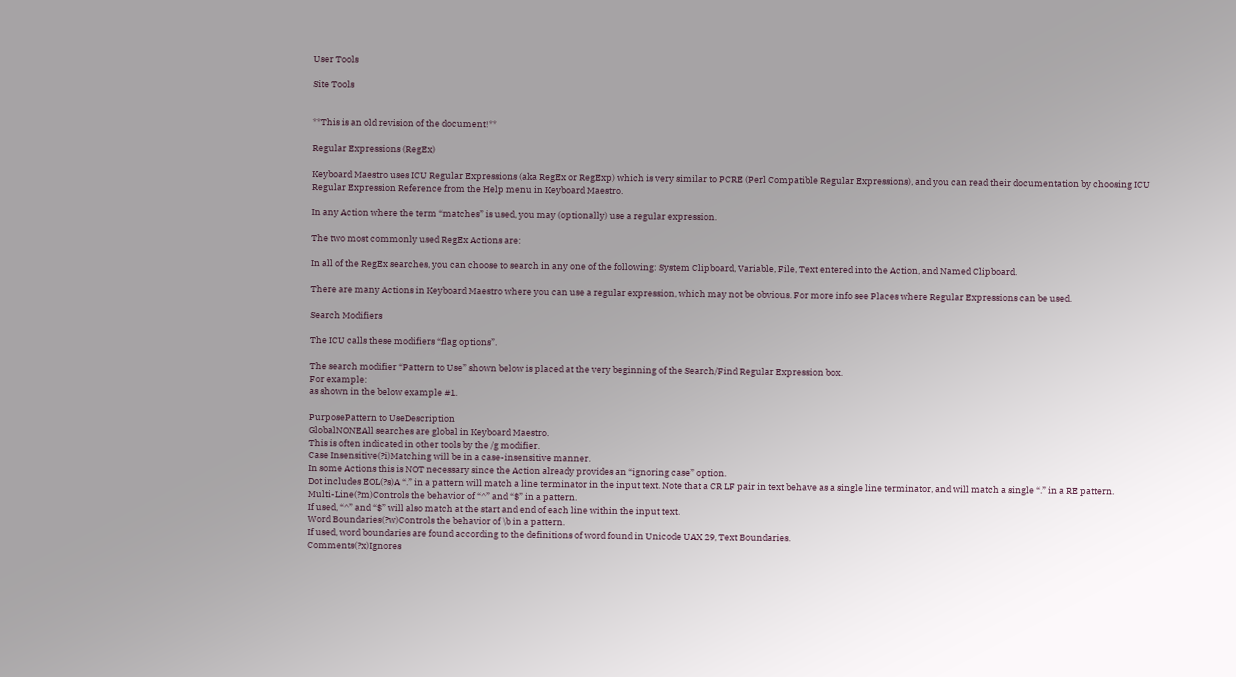User Tools

Site Tools


**This is an old revision of the document!**

Regular Expressions (RegEx)

Keyboard Maestro uses ICU Regular Expressions (aka RegEx or RegExp) which is very similar to PCRE (Perl Compatible Regular Expressions), and you can read their documentation by choosing ICU Regular Expression Reference from the Help menu in Keyboard Maestro.

In any Action where the term “matches” is used, you may (optionally) use a regular expression.

The two most commonly used RegEx Actions are:

In all of the RegEx searches, you can choose to search in any one of the following: System Clipboard, Variable, File, Text entered into the Action, and Named Clipboard.

There are many Actions in Keyboard Maestro where you can use a regular expression, which may not be obvious. For more info see Places where Regular Expressions can be used.

Search Modifiers

The ICU calls these modifiers “flag options”.

The search modifier “Pattern to Use” shown below is placed at the very beginning of the Search/Find Regular Expression box.
For example:
as shown in the below example #1.

PurposePattern to UseDescription
GlobalNONEAll searches are global in Keyboard Maestro.
This is often indicated in other tools by the /g modifier.
Case Insensitive(?i)Matching will be in a case-insensitive manner.
In some Actions this is NOT necessary since the Action already provides an “ignoring case” option.
Dot includes EOL(?s)A “.” in a pattern will match a line terminator in the input text. Note that a CR LF pair in text behave as a single line terminator, and will match a single “.” in a RE pattern.
Multi-Line(?m)Controls the behavior of “^” and “$” in a pattern.
If used, “^” and “$” will also match at the start and end of each line within the input text.
Word Boundaries(?w)Controls the behavior of \b in a pattern.
If used, word boundaries are found according to the definitions of word found in Unicode UAX 29, Text Boundaries.
Comments(?x)Ignores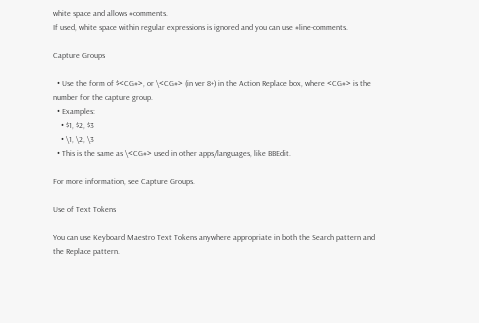white space and allows #comments.
If used, white space within regular expressions is ignored and you can use #line-comments.

Capture Groups

  • Use the form of $<CG#>, or \<CG#> (in ver 8+) in the Action Replace box, where <CG#> is the number for the capture group.
  • Examples:
    • $1, $2, $3
    • \1, \2, \3
  • This is the same as \<CG#> used in other apps/languages, like BBEdit.

For more information, see Capture Groups.

Use of Text Tokens

You can use Keyboard Maestro Text Tokens anywhere appropriate in both the Search pattern and the Replace pattern.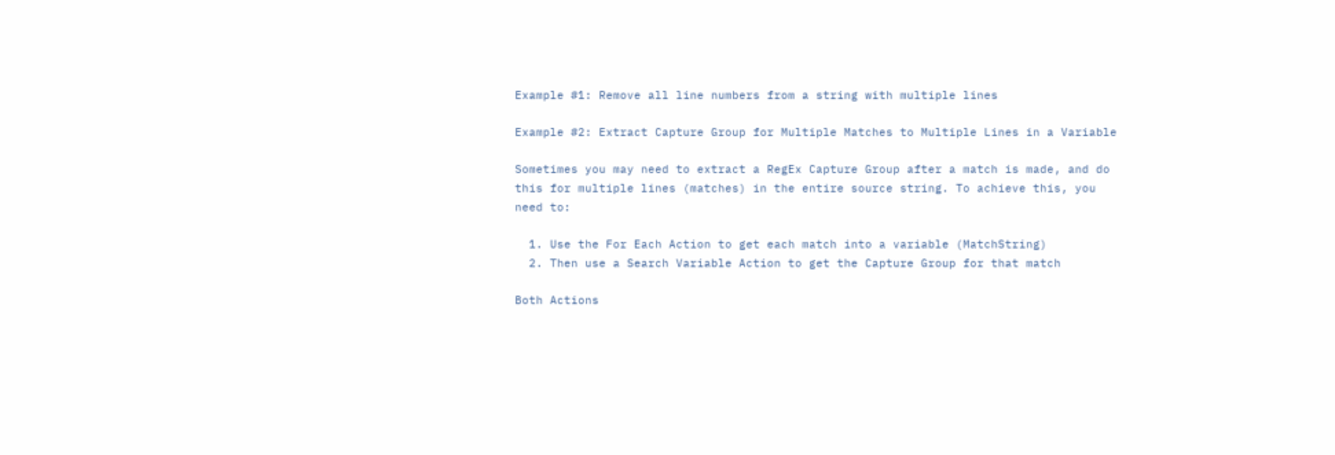Example #1: Remove all line numbers from a string with multiple lines

Example #2: Extract Capture Group for Multiple Matches to Multiple Lines in a Variable

Sometimes you may need to extract a RegEx Capture Group after a match is made, and do this for multiple lines (matches) in the entire source string. To achieve this, you need to:

  1. Use the For Each Action to get each match into a variable (MatchString)
  2. Then use a Search Variable Action to get the Capture Group for that match

Both Actions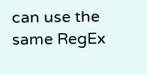can use the same RegEx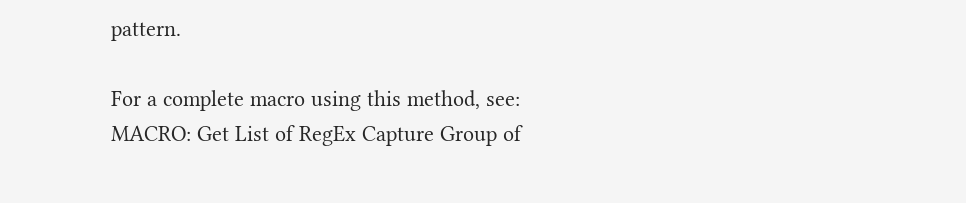pattern.

For a complete macro using this method, see:
MACRO: Get List of RegEx Capture Group of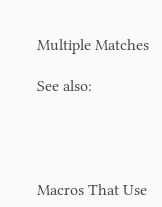Multiple Matches

See also:




Macros That Use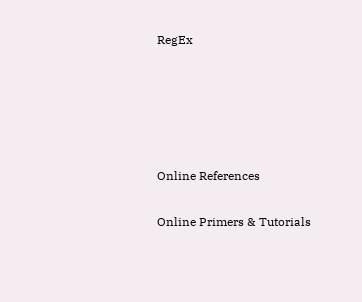RegEx





Online References

Online Primers & Tutorials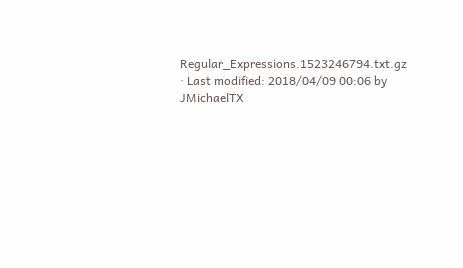Regular_Expressions.1523246794.txt.gz · Last modified: 2018/04/09 00:06 by JMichaelTX